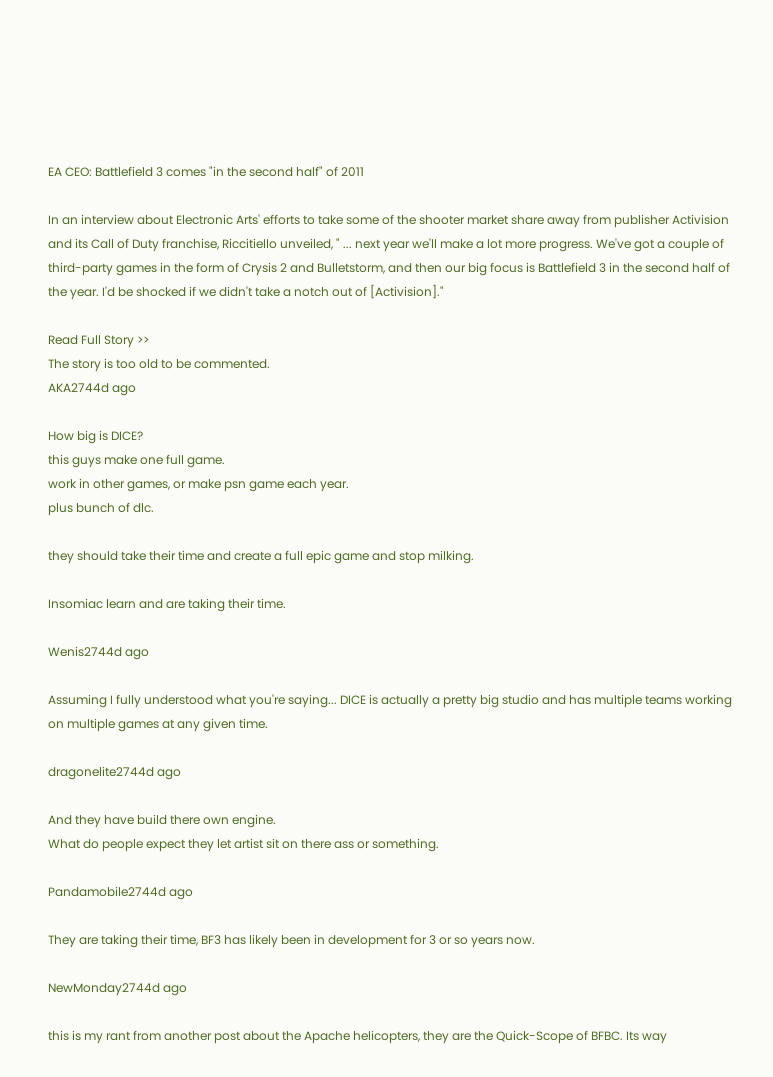EA CEO: Battlefield 3 comes "in the second half" of 2011

In an interview about Electronic Arts' efforts to take some of the shooter market share away from publisher Activision and its Call of Duty franchise, Riccitiello unveiled, " ... next year we'll make a lot more progress. We've got a couple of third-party games in the form of Crysis 2 and Bulletstorm, and then our big focus is Battlefield 3 in the second half of the year. I'd be shocked if we didn't take a notch out of [Activision]."

Read Full Story >>
The story is too old to be commented.
AKA2744d ago

How big is DICE?
this guys make one full game.
work in other games, or make psn game each year.
plus bunch of dlc.

they should take their time and create a full epic game and stop milking.

Insomiac learn and are taking their time.

Wenis2744d ago

Assuming I fully understood what you're saying... DICE is actually a pretty big studio and has multiple teams working on multiple games at any given time.

dragonelite2744d ago

And they have build there own engine.
What do people expect they let artist sit on there ass or something.

Pandamobile2744d ago

They are taking their time, BF3 has likely been in development for 3 or so years now.

NewMonday2744d ago

this is my rant from another post about the Apache helicopters, they are the Quick-Scope of BFBC. Its way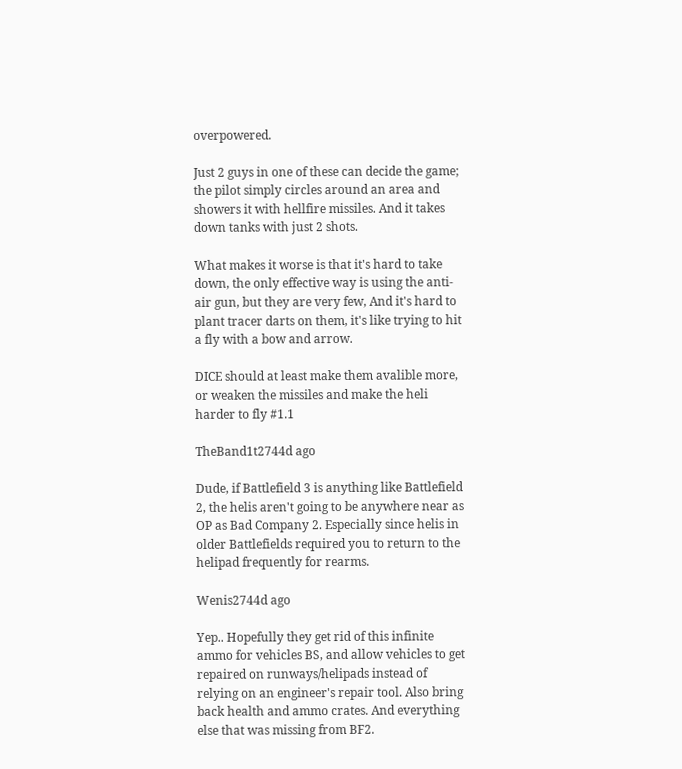overpowered.

Just 2 guys in one of these can decide the game; the pilot simply circles around an area and showers it with hellfire missiles. And it takes down tanks with just 2 shots.

What makes it worse is that it's hard to take down, the only effective way is using the anti- air gun, but they are very few, And it's hard to plant tracer darts on them, it's like trying to hit a fly with a bow and arrow.

DICE should at least make them avalible more, or weaken the missiles and make the heli harder to fly #1.1

TheBand1t2744d ago

Dude, if Battlefield 3 is anything like Battlefield 2, the helis aren't going to be anywhere near as OP as Bad Company 2. Especially since helis in older Battlefields required you to return to the helipad frequently for rearms.

Wenis2744d ago

Yep.. Hopefully they get rid of this infinite ammo for vehicles BS, and allow vehicles to get repaired on runways/helipads instead of relying on an engineer's repair tool. Also bring back health and ammo crates. And everything else that was missing from BF2.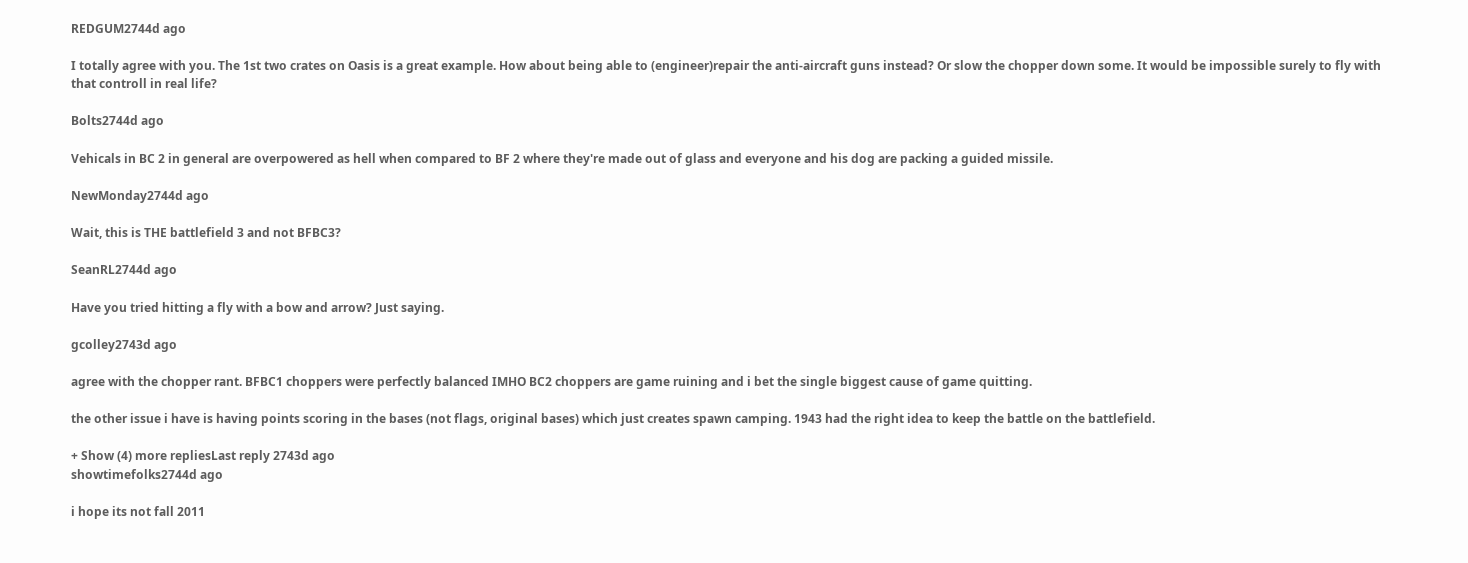REDGUM2744d ago

I totally agree with you. The 1st two crates on Oasis is a great example. How about being able to (engineer)repair the anti-aircraft guns instead? Or slow the chopper down some. It would be impossible surely to fly with that controll in real life?

Bolts2744d ago

Vehicals in BC 2 in general are overpowered as hell when compared to BF 2 where they're made out of glass and everyone and his dog are packing a guided missile.

NewMonday2744d ago

Wait, this is THE battlefield 3 and not BFBC3?

SeanRL2744d ago

Have you tried hitting a fly with a bow and arrow? Just saying.

gcolley2743d ago

agree with the chopper rant. BFBC1 choppers were perfectly balanced IMHO BC2 choppers are game ruining and i bet the single biggest cause of game quitting.

the other issue i have is having points scoring in the bases (not flags, original bases) which just creates spawn camping. 1943 had the right idea to keep the battle on the battlefield.

+ Show (4) more repliesLast reply 2743d ago
showtimefolks2744d ago

i hope its not fall 2011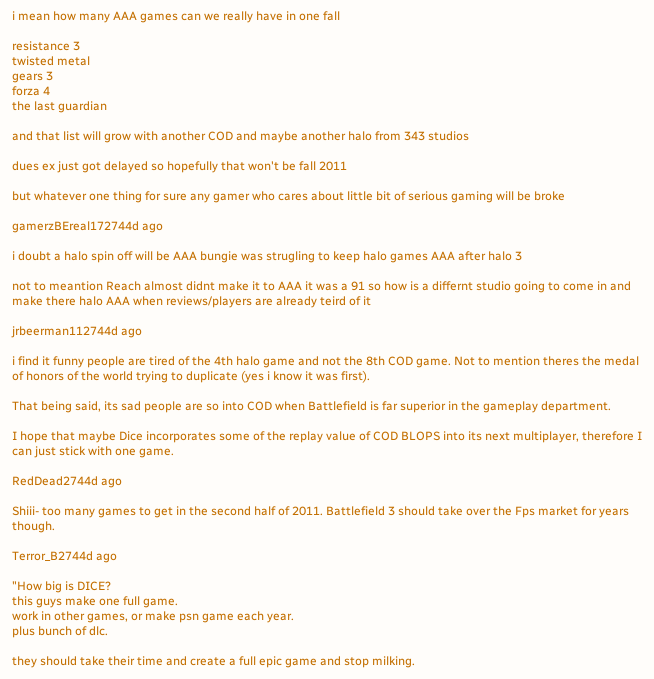i mean how many AAA games can we really have in one fall

resistance 3
twisted metal
gears 3
forza 4
the last guardian

and that list will grow with another COD and maybe another halo from 343 studios

dues ex just got delayed so hopefully that won't be fall 2011

but whatever one thing for sure any gamer who cares about little bit of serious gaming will be broke

gamerzBEreal172744d ago

i doubt a halo spin off will be AAA bungie was strugling to keep halo games AAA after halo 3

not to meantion Reach almost didnt make it to AAA it was a 91 so how is a differnt studio going to come in and make there halo AAA when reviews/players are already teird of it

jrbeerman112744d ago

i find it funny people are tired of the 4th halo game and not the 8th COD game. Not to mention theres the medal of honors of the world trying to duplicate (yes i know it was first).

That being said, its sad people are so into COD when Battlefield is far superior in the gameplay department.

I hope that maybe Dice incorporates some of the replay value of COD BLOPS into its next multiplayer, therefore I can just stick with one game.

RedDead2744d ago

Shiii- too many games to get in the second half of 2011. Battlefield 3 should take over the Fps market for years though.

Terror_B2744d ago

"How big is DICE?
this guys make one full game.
work in other games, or make psn game each year.
plus bunch of dlc.

they should take their time and create a full epic game and stop milking.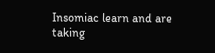Insomiac learn and are taking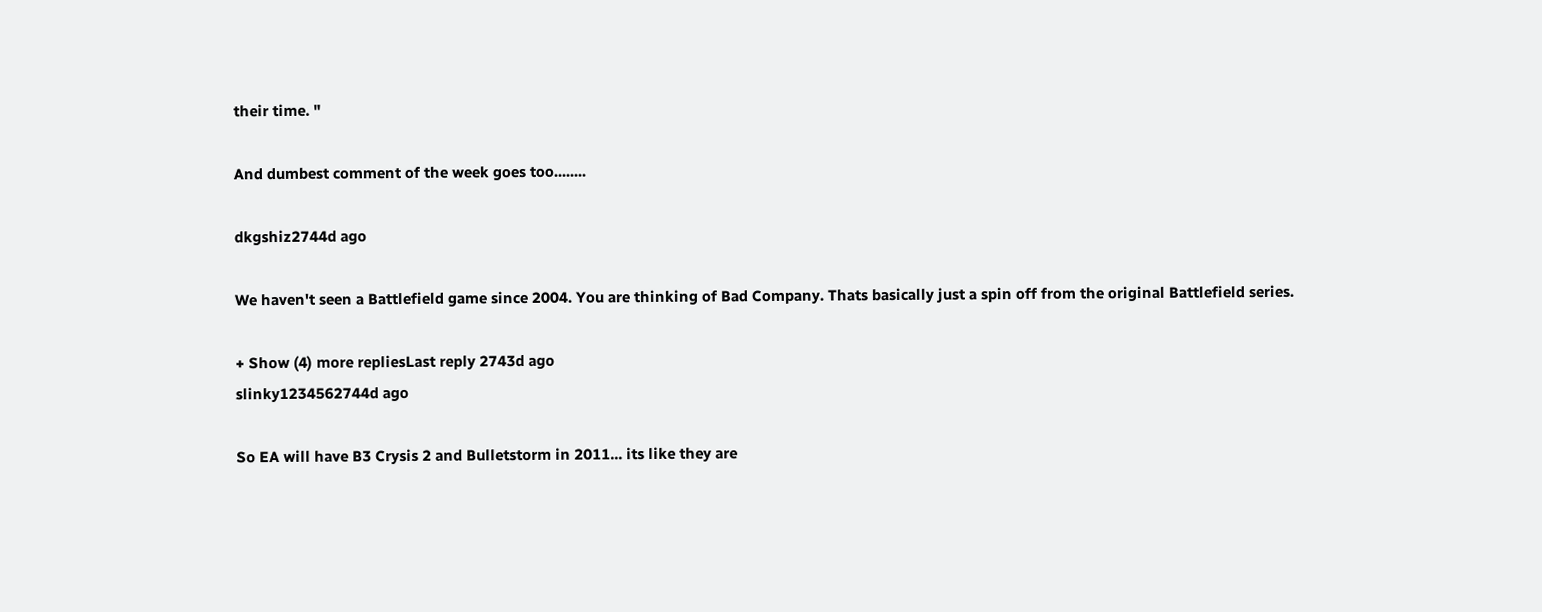their time. "

And dumbest comment of the week goes too........

dkgshiz2744d ago

We haven't seen a Battlefield game since 2004. You are thinking of Bad Company. Thats basically just a spin off from the original Battlefield series.

+ Show (4) more repliesLast reply 2743d ago
slinky1234562744d ago

So EA will have B3 Crysis 2 and Bulletstorm in 2011... its like they are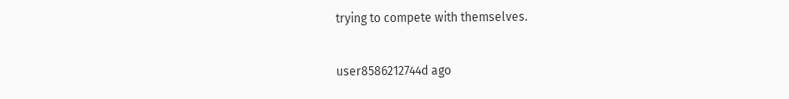trying to compete with themselves.

user8586212744d ago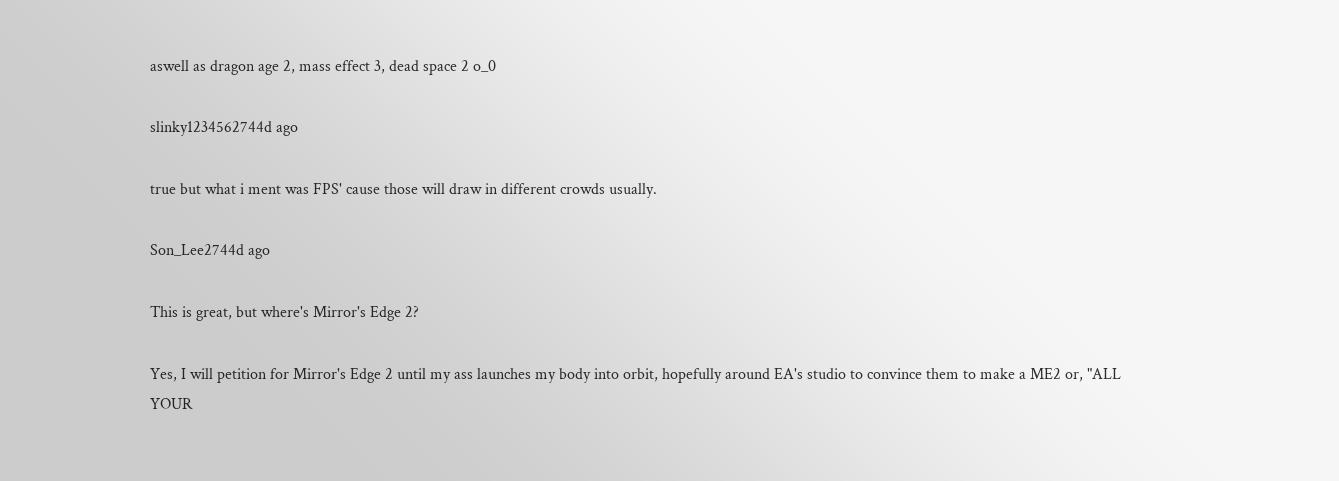aswell as dragon age 2, mass effect 3, dead space 2 o_0

slinky1234562744d ago

true but what i ment was FPS' cause those will draw in different crowds usually.

Son_Lee2744d ago

This is great, but where's Mirror's Edge 2?

Yes, I will petition for Mirror's Edge 2 until my ass launches my body into orbit, hopefully around EA's studio to convince them to make a ME2 or, "ALL YOUR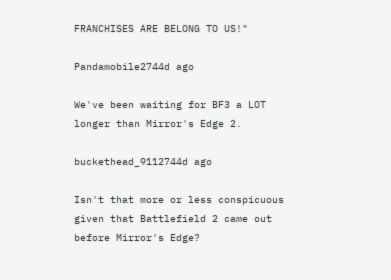FRANCHISES ARE BELONG TO US!"

Pandamobile2744d ago

We've been waiting for BF3 a LOT longer than Mirror's Edge 2.

buckethead_9112744d ago

Isn't that more or less conspicuous given that Battlefield 2 came out before Mirror's Edge?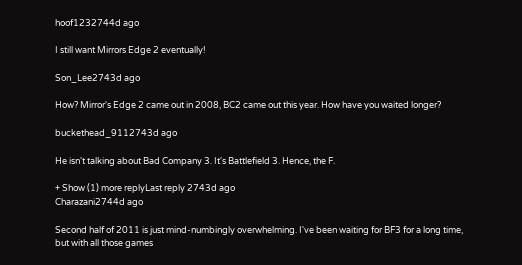hoof1232744d ago

I still want Mirrors Edge 2 eventually!

Son_Lee2743d ago

How? Mirror's Edge 2 came out in 2008, BC2 came out this year. How have you waited longer?

buckethead_9112743d ago

He isn't talking about Bad Company 3. It's Battlefield 3. Hence, the F.

+ Show (1) more replyLast reply 2743d ago
Charazani2744d ago

Second half of 2011 is just mind-numbingly overwhelming. I've been waiting for BF3 for a long time, but with all those games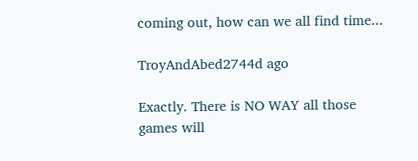coming out, how can we all find time...

TroyAndAbed2744d ago

Exactly. There is NO WAY all those games will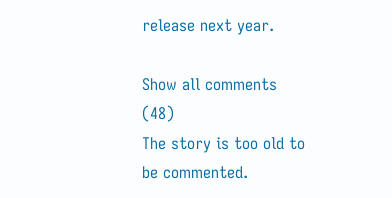release next year.

Show all comments (48)
The story is too old to be commented.